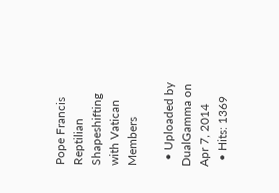Pope Francis Reptilian Shapeshifting with Vatican Members

  • Uploaded by DualGamma on Apr 7, 2014
  • Hits: 1369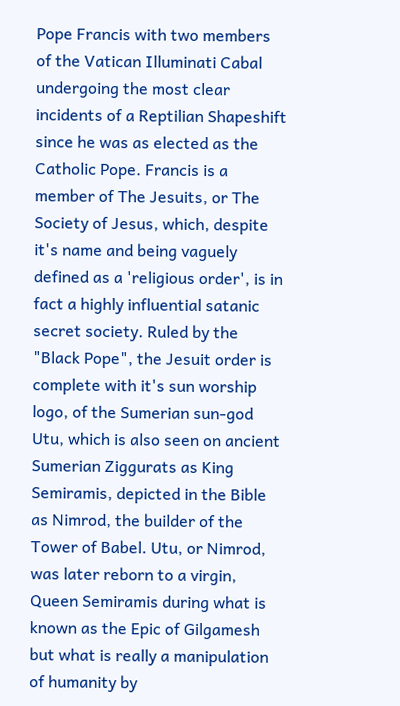Pope Francis with two members of the Vatican Illuminati Cabal undergoing the most clear incidents of a Reptilian Shapeshift since he was as elected as the Catholic Pope. Francis is a member of The Jesuits, or The Society of Jesus, which, despite it's name and being vaguely defined as a 'religious order', is in fact a highly influential satanic secret society. Ruled by the "Black Pope", the Jesuit order is complete with it's sun worship logo, of the Sumerian sun-god Utu, which is also seen on ancient Sumerian Ziggurats as King Semiramis, depicted in the Bible as Nimrod, the builder of the Tower of Babel. Utu, or Nimrod, was later reborn to a virgin, Queen Semiramis during what is known as the Epic of Gilgamesh but what is really a manipulation of humanity by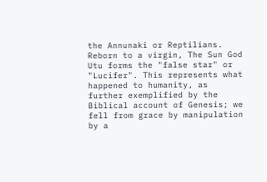the Annunaki or Reptilians. Reborn to a virgin, The Sun God Utu forms the "false star" or "Lucifer". This represents what happened to humanity, as further exemplified by the Biblical account of Genesis; we fell from grace by manipulation by a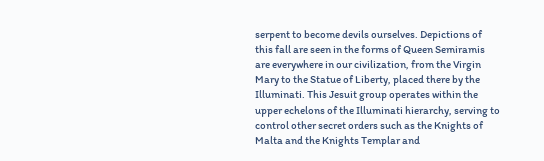serpent to become devils ourselves. Depictions of this fall are seen in the forms of Queen Semiramis are everywhere in our civilization, from the Virgin Mary to the Statue of Liberty, placed there by the Illuminati. This Jesuit group operates within the upper echelons of the Illuminati hierarchy, serving to control other secret orders such as the Knights of Malta and the Knights Templar and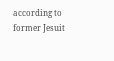according to former Jesuit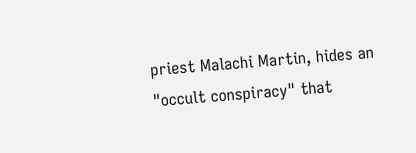priest Malachi Martin, hides an "occult conspiracy" that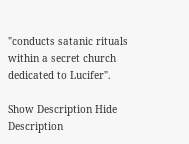"conducts satanic rituals within a secret church dedicated to Lucifer".

Show Description Hide Description